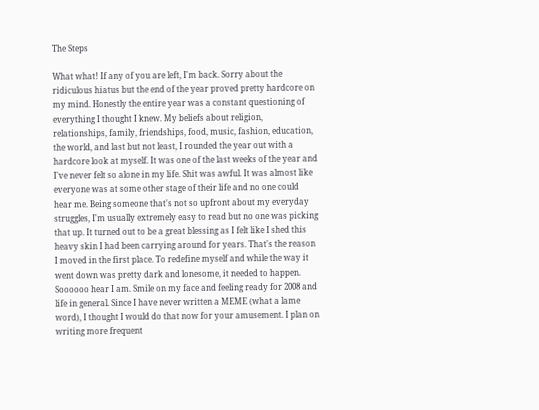The Steps

What what! If any of you are left, I'm back. Sorry about the ridiculous hiatus but the end of the year proved pretty hardcore on my mind. Honestly the entire year was a constant questioning of everything I thought I knew. My beliefs about religion, relationships, family, friendships, food, music, fashion, education, the world, and last but not least, I rounded the year out with a hardcore look at myself. It was one of the last weeks of the year and I've never felt so alone in my life. Shit was awful. It was almost like everyone was at some other stage of their life and no one could hear me. Being someone that's not so upfront about my everyday struggles, I'm usually extremely easy to read but no one was picking that up. It turned out to be a great blessing as I felt like I shed this heavy skin I had been carrying around for years. That's the reason I moved in the first place. To redefine myself and while the way it went down was pretty dark and lonesome, it needed to happen. Soooooo hear I am. Smile on my face and feeling ready for 2008 and life in general. Since I have never written a MEME (what a lame word), I thought I would do that now for your amusement. I plan on writing more frequent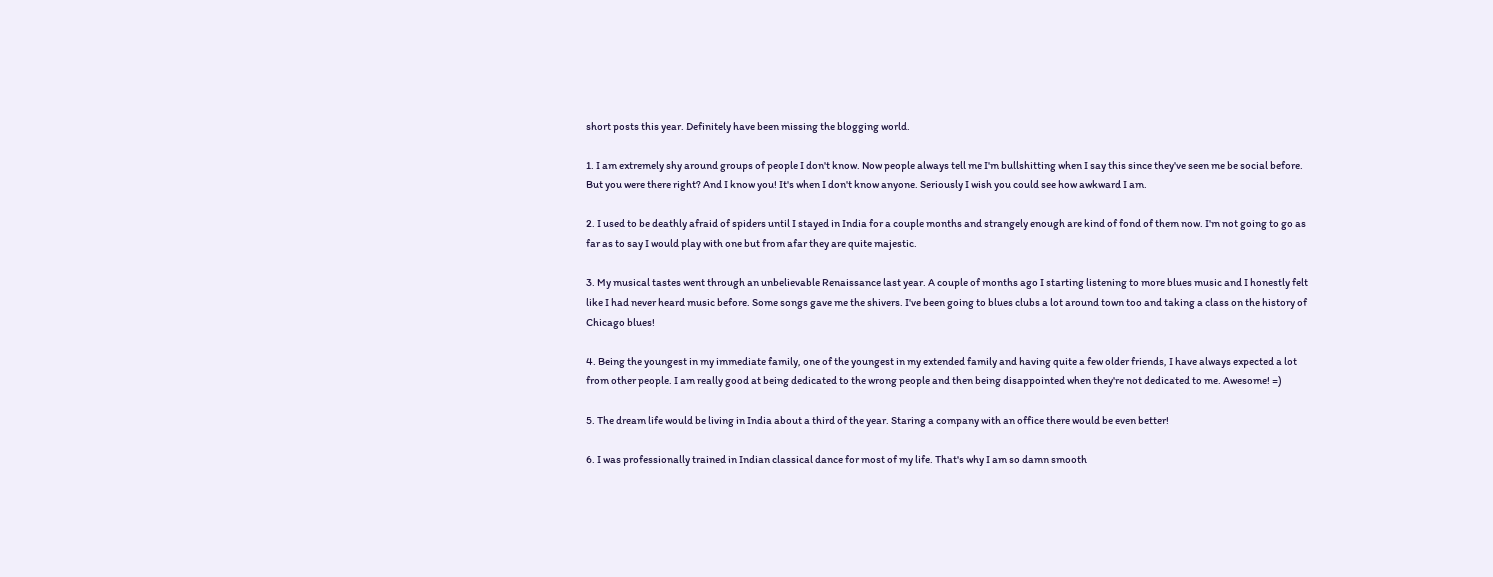short posts this year. Definitely have been missing the blogging world.

1. I am extremely shy around groups of people I don't know. Now people always tell me I'm bullshitting when I say this since they've seen me be social before. But you were there right? And I know you! It's when I don't know anyone. Seriously I wish you could see how awkward I am.

2. I used to be deathly afraid of spiders until I stayed in India for a couple months and strangely enough are kind of fond of them now. I'm not going to go as far as to say I would play with one but from afar they are quite majestic.

3. My musical tastes went through an unbelievable Renaissance last year. A couple of months ago I starting listening to more blues music and I honestly felt like I had never heard music before. Some songs gave me the shivers. I've been going to blues clubs a lot around town too and taking a class on the history of Chicago blues!

4. Being the youngest in my immediate family, one of the youngest in my extended family and having quite a few older friends, I have always expected a lot from other people. I am really good at being dedicated to the wrong people and then being disappointed when they're not dedicated to me. Awesome! =)

5. The dream life would be living in India about a third of the year. Staring a company with an office there would be even better!

6. I was professionally trained in Indian classical dance for most of my life. That's why I am so damn smooth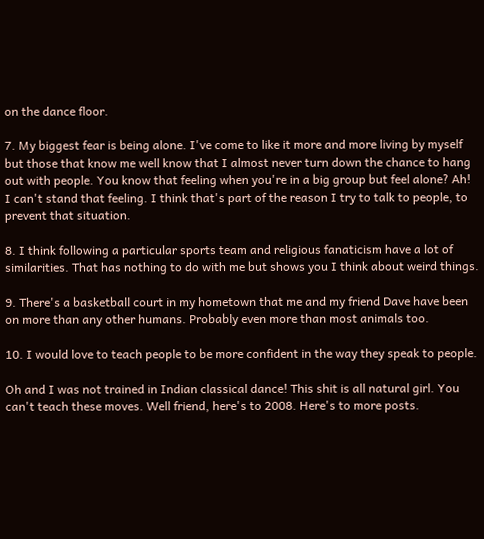on the dance floor.

7. My biggest fear is being alone. I've come to like it more and more living by myself but those that know me well know that I almost never turn down the chance to hang out with people. You know that feeling when you're in a big group but feel alone? Ah! I can't stand that feeling. I think that's part of the reason I try to talk to people, to prevent that situation.

8. I think following a particular sports team and religious fanaticism have a lot of similarities. That has nothing to do with me but shows you I think about weird things.

9. There's a basketball court in my hometown that me and my friend Dave have been on more than any other humans. Probably even more than most animals too.

10. I would love to teach people to be more confident in the way they speak to people.

Oh and I was not trained in Indian classical dance! This shit is all natural girl. You can't teach these moves. Well friend, here's to 2008. Here's to more posts.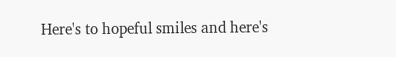Here's to hopeful smiles and here's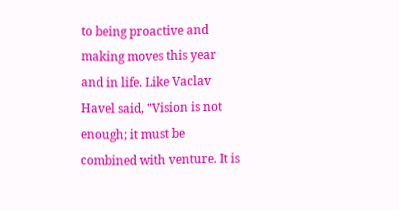to being proactive and making moves this year and in life. Like Vaclav Havel said, "Vision is not enough; it must be combined with venture. It is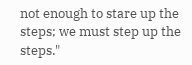not enough to stare up the steps; we must step up the steps."